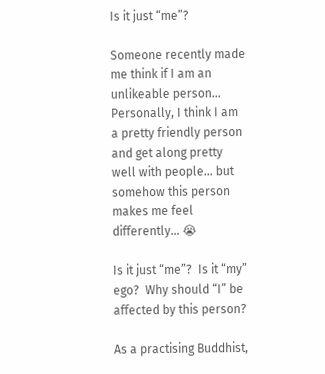Is it just “me”?

Someone recently made me think if I am an unlikeable person… Personally, I think I am a pretty friendly person and get along pretty well with people… but somehow this person makes me feel differently… 😭

Is it just “me”?  Is it “my” ego?  Why should “I” be affected by this person?

As a practising Buddhist,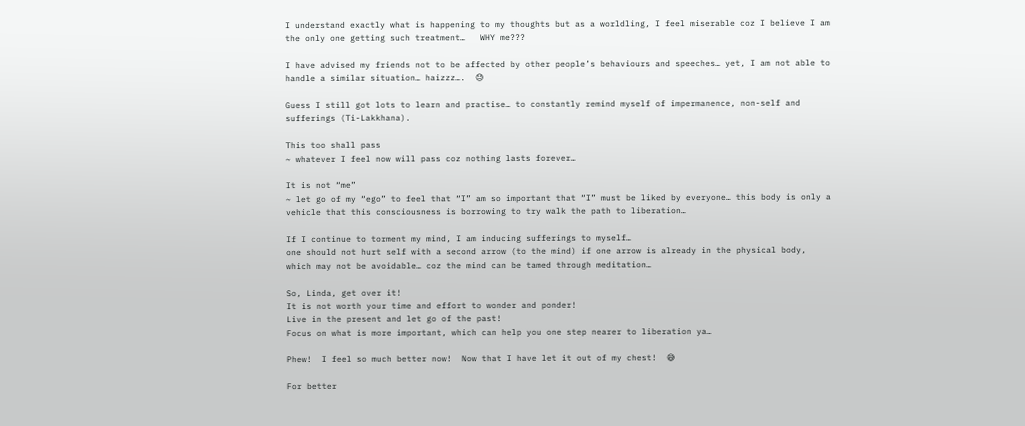I understand exactly what is happening to my thoughts but as a worldling, I feel miserable coz I believe I am the only one getting such treatment…   WHY me???

I have advised my friends not to be affected by other people’s behaviours and speeches… yet, I am not able to handle a similar situation… haizzz….  😓

Guess I still got lots to learn and practise… to constantly remind myself of impermanence, non-self and sufferings (Ti-Lakkhana).

This too shall pass
~ whatever I feel now will pass coz nothing lasts forever…

It is not “me”
~ let go of my “ego” to feel that “I” am so important that “I” must be liked by everyone… this body is only a vehicle that this consciousness is borrowing to try walk the path to liberation…

If I continue to torment my mind, I am inducing sufferings to myself…
one should not hurt self with a second arrow (to the mind) if one arrow is already in the physical body, which may not be avoidable… coz the mind can be tamed through meditation…

So, Linda, get over it!
It is not worth your time and effort to wonder and ponder!
Live in the present and let go of the past!
Focus on what is more important, which can help you one step nearer to liberation ya…

Phew!  I feel so much better now!  Now that I have let it out of my chest!  😅

For better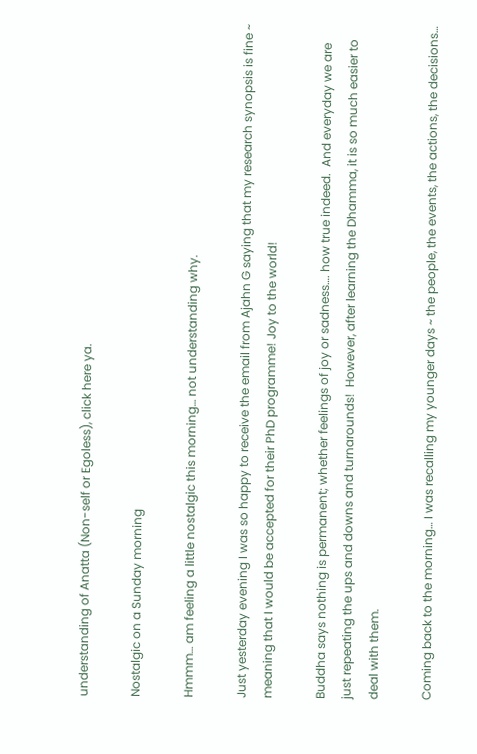understanding of Anatta (Non-self or Egoless), click here ya.

Nostalgic on a Sunday morning

Hmmm… am feeling a little nostalgic this morning… not understanding why.

Just yesterday evening I was so happy to receive the email from Ajahn G saying that my research synopsis is fine ~ meaning that I would be accepted for their PhD programme! Joy to the world!

Buddha says nothing is permanent; whether feelings of joy or sadness…. how true indeed.  And everyday we are just repeating the ups and downs and turnarounds!  However, after learning the Dhamma, it is so much easier to deal with them.

Coming back to the morning… I was recalling my younger days ~ the people, the events, the actions, the decisions…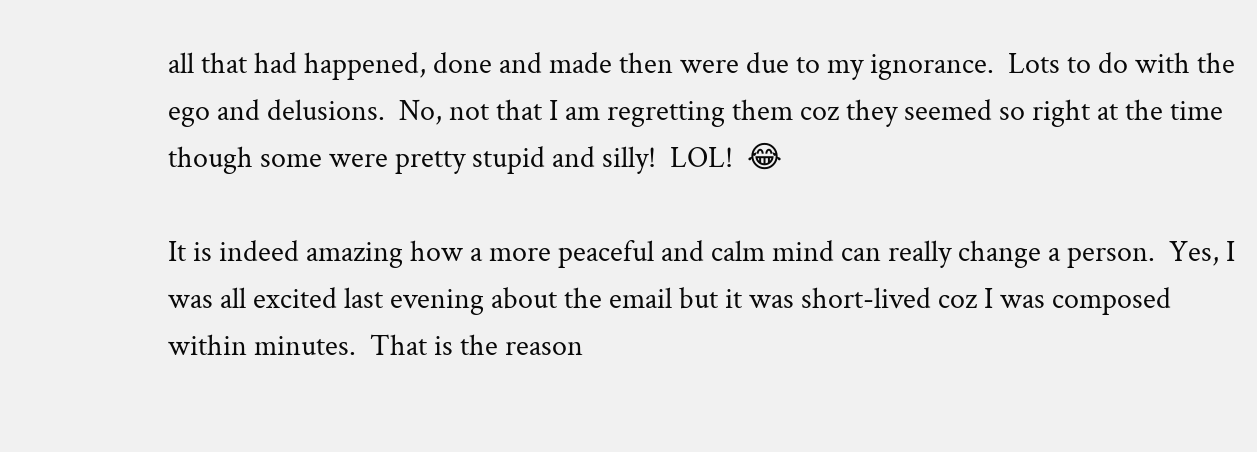all that had happened, done and made then were due to my ignorance.  Lots to do with the ego and delusions.  No, not that I am regretting them coz they seemed so right at the time though some were pretty stupid and silly!  LOL!  😂

It is indeed amazing how a more peaceful and calm mind can really change a person.  Yes, I was all excited last evening about the email but it was short-lived coz I was composed within minutes.  That is the reason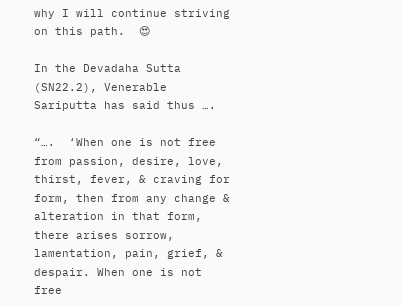why I will continue striving on this path.  😍

In the Devadaha Sutta (SN22.2), Venerable Sariputta has said thus ….

“….  ‘When one is not free from passion, desire, love, thirst, fever, & craving for form, then from any change & alteration in that form, there arises sorrow, lamentation, pain, grief, & despair. When one is not free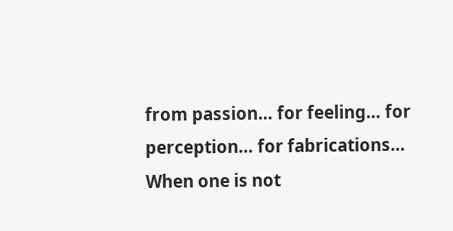from passion… for feeling… for perception… for fabrications… When one is not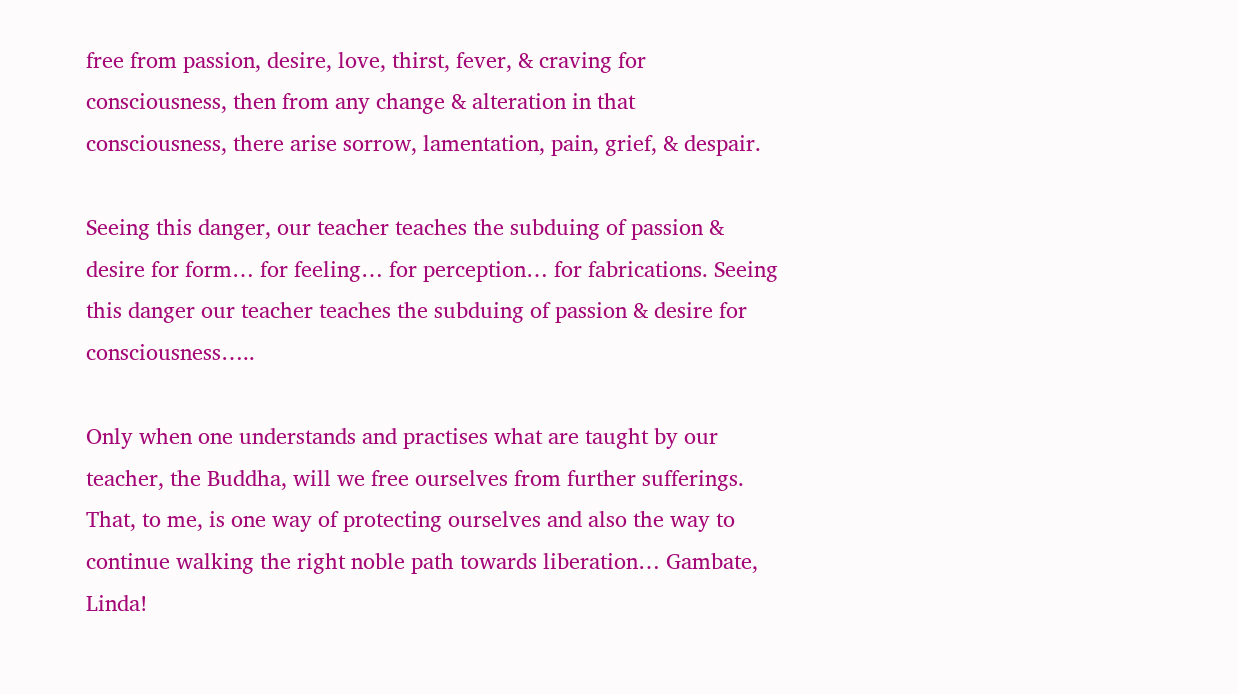free from passion, desire, love, thirst, fever, & craving for consciousness, then from any change & alteration in that consciousness, there arise sorrow, lamentation, pain, grief, & despair.

Seeing this danger, our teacher teaches the subduing of passion & desire for form… for feeling… for perception… for fabrications. Seeing this danger our teacher teaches the subduing of passion & desire for consciousness…..

Only when one understands and practises what are taught by our teacher, the Buddha, will we free ourselves from further sufferings.  That, to me, is one way of protecting ourselves and also the way to continue walking the right noble path towards liberation… Gambate, Linda!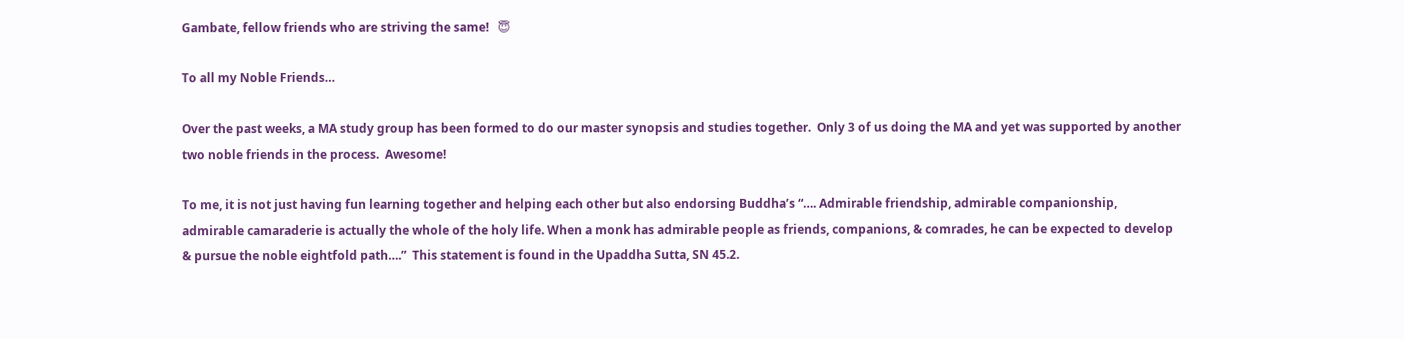Gambate, fellow friends who are striving the same!   😇

To all my Noble Friends…

Over the past weeks, a MA study group has been formed to do our master synopsis and studies together.  Only 3 of us doing the MA and yet was supported by another two noble friends in the process.  Awesome!

To me, it is not just having fun learning together and helping each other but also endorsing Buddha’s “…. Admirable friendship, admirable companionship, admirable camaraderie is actually the whole of the holy life. When a monk has admirable people as friends, companions, & comrades, he can be expected to develop & pursue the noble eightfold path….”  This statement is found in the Upaddha Sutta, SN 45.2.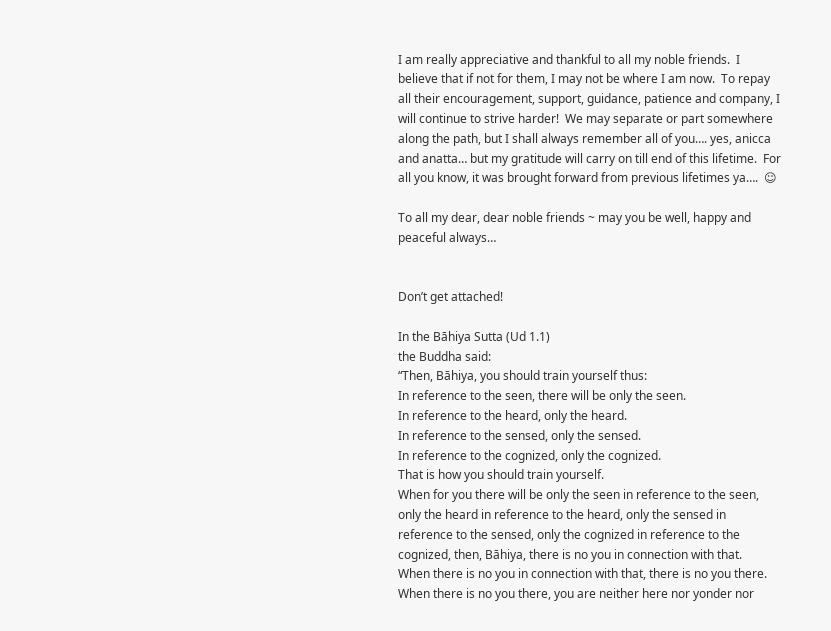I am really appreciative and thankful to all my noble friends.  I believe that if not for them, I may not be where I am now.  To repay all their encouragement, support, guidance, patience and company, I will continue to strive harder!  We may separate or part somewhere along the path, but I shall always remember all of you…. yes, anicca and anatta… but my gratitude will carry on till end of this lifetime.  For all you know, it was brought forward from previous lifetimes ya….  ☺

To all my dear, dear noble friends ~ may you be well, happy and peaceful always…


Don’t get attached!

In the Bāhiya Sutta (Ud 1.1)
the Buddha said:
“Then, Bāhiya, you should train yourself thus:
In reference to the seen, there will be only the seen.
In reference to the heard, only the heard.
In reference to the sensed, only the sensed.
In reference to the cognized, only the cognized.
That is how you should train yourself.
When for you there will be only the seen in reference to the seen, only the heard in reference to the heard, only the sensed in reference to the sensed, only the cognized in reference to the cognized, then, Bāhiya, there is no you in connection with that.
When there is no you in connection with that, there is no you there.
When there is no you there, you are neither here nor yonder nor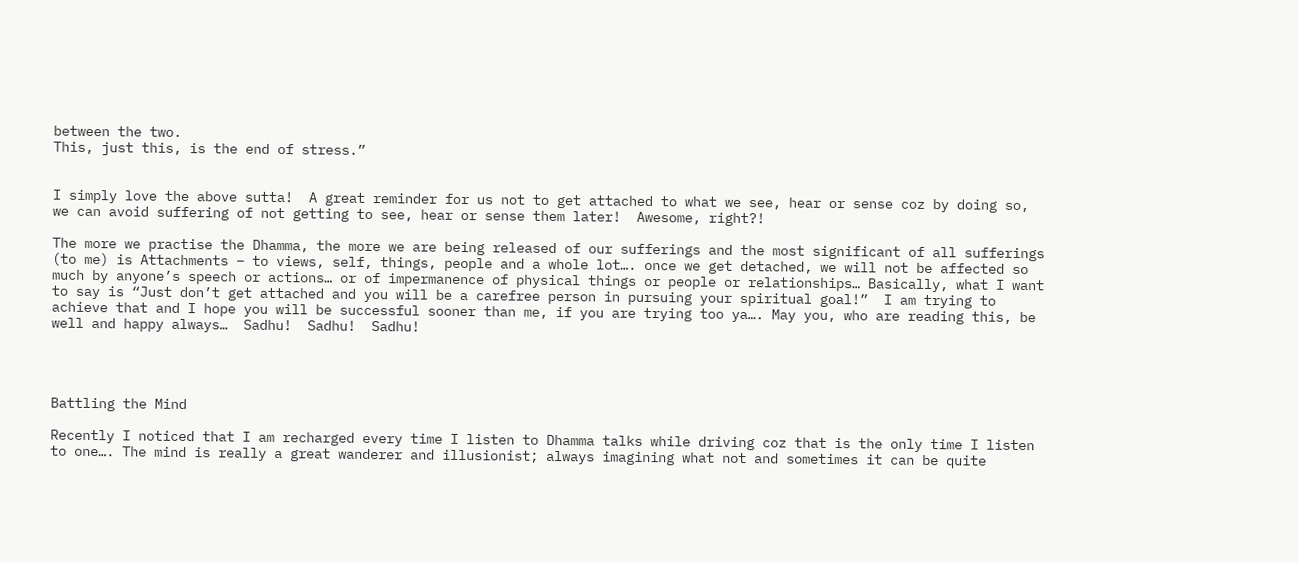between the two.
This, just this, is the end of stress.”


I simply love the above sutta!  A great reminder for us not to get attached to what we see, hear or sense coz by doing so, we can avoid suffering of not getting to see, hear or sense them later!  Awesome, right?!

The more we practise the Dhamma, the more we are being released of our sufferings and the most significant of all sufferings (to me) is Attachments – to views, self, things, people and a whole lot…. once we get detached, we will not be affected so much by anyone’s speech or actions… or of impermanence of physical things or people or relationships… Basically, what I want to say is “Just don’t get attached and you will be a carefree person in pursuing your spiritual goal!”  I am trying to achieve that and I hope you will be successful sooner than me, if you are trying too ya…. May you, who are reading this, be well and happy always…  Sadhu!  Sadhu!  Sadhu!




Battling the Mind

Recently I noticed that I am recharged every time I listen to Dhamma talks while driving coz that is the only time I listen to one…. The mind is really a great wanderer and illusionist; always imagining what not and sometimes it can be quite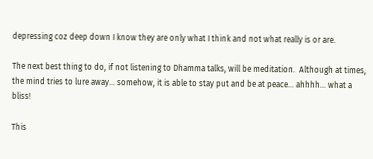depressing coz deep down I know they are only what I think and not what really is or are.

The next best thing to do, if not listening to Dhamma talks, will be meditation.  Although at times, the mind tries to lure away… somehow, it is able to stay put and be at peace… ahhhh… what a bliss!

This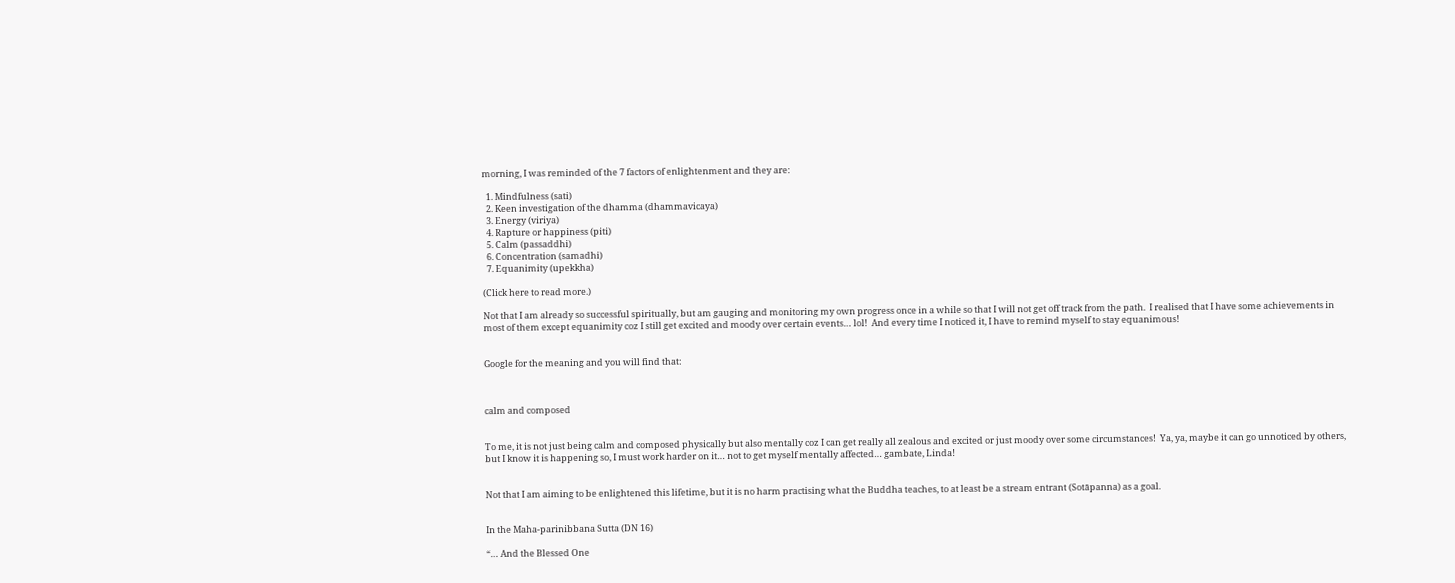morning, I was reminded of the 7 factors of enlightenment and they are:

  1. Mindfulness (sati)
  2. Keen investigation of the dhamma (dhammavicaya)
  3. Energy (viriya)
  4. Rapture or happiness (piti)
  5. Calm (passaddhi)
  6. Concentration (samadhi)
  7. Equanimity (upekkha)

(Click here to read more.)

Not that I am already so successful spiritually, but am gauging and monitoring my own progress once in a while so that I will not get off track from the path.  I realised that I have some achievements in most of them except equanimity coz I still get excited and moody over certain events… lol!  And every time I noticed it, I have to remind myself to stay equanimous!


Google for the meaning and you will find that:



calm and composed


To me, it is not just being calm and composed physically but also mentally coz I can get really all zealous and excited or just moody over some circumstances!  Ya, ya, maybe it can go unnoticed by others, but I know it is happening so, I must work harder on it… not to get myself mentally affected… gambate, Linda!


Not that I am aiming to be enlightened this lifetime, but it is no harm practising what the Buddha teaches, to at least be a stream entrant (Sotāpanna) as a goal.


In the Maha-parinibbana Sutta (DN 16)

“… And the Blessed One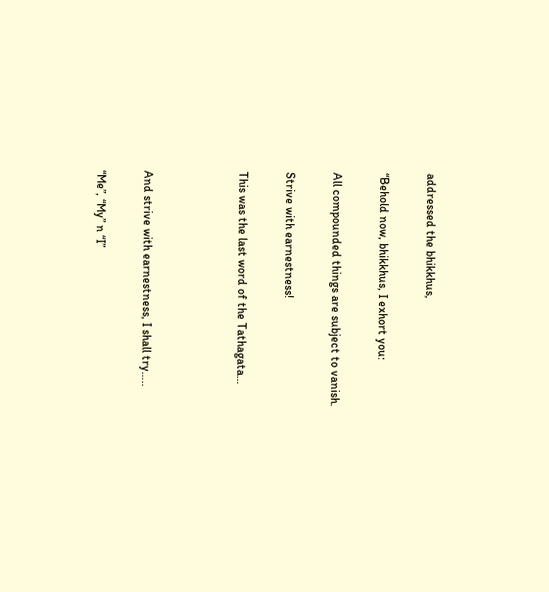addressed the bhikkhus,

“Behold now, bhikkhus, I exhort you:

All compounded things are subject to vanish.

Strive with earnestness!

This was the last word of the Tathagata…



And strive with earnestness, I shall try…..

“Me”, “My” n “I”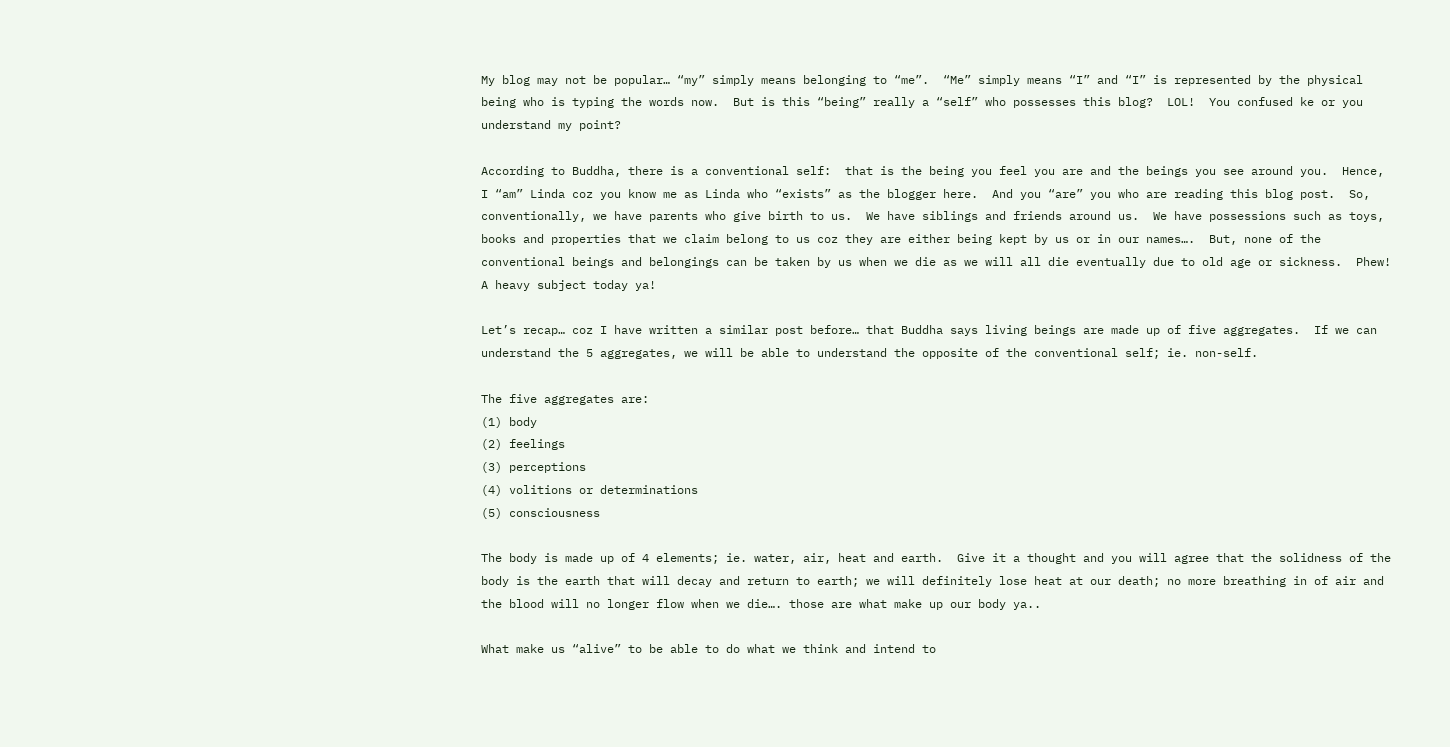My blog may not be popular… “my” simply means belonging to “me”.  “Me” simply means “I” and “I” is represented by the physical being who is typing the words now.  But is this “being” really a “self” who possesses this blog?  LOL!  You confused ke or you understand my point?

According to Buddha, there is a conventional self:  that is the being you feel you are and the beings you see around you.  Hence, I “am” Linda coz you know me as Linda who “exists” as the blogger here.  And you “are” you who are reading this blog post.  So, conventionally, we have parents who give birth to us.  We have siblings and friends around us.  We have possessions such as toys, books and properties that we claim belong to us coz they are either being kept by us or in our names….  But, none of the conventional beings and belongings can be taken by us when we die as we will all die eventually due to old age or sickness.  Phew!  A heavy subject today ya!

Let’s recap… coz I have written a similar post before… that Buddha says living beings are made up of five aggregates.  If we can understand the 5 aggregates, we will be able to understand the opposite of the conventional self; ie. non-self.

The five aggregates are:
(1) body
(2) feelings
(3) perceptions
(4) volitions or determinations
(5) consciousness

The body is made up of 4 elements; ie. water, air, heat and earth.  Give it a thought and you will agree that the solidness of the body is the earth that will decay and return to earth; we will definitely lose heat at our death; no more breathing in of air and the blood will no longer flow when we die…. those are what make up our body ya..

What make us “alive” to be able to do what we think and intend to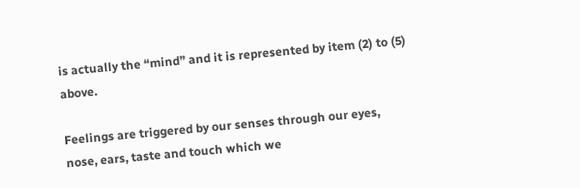is actually the “mind” and it is represented by item (2) to (5) above.

Feelings are triggered by our senses through our eyes, nose, ears, taste and touch which we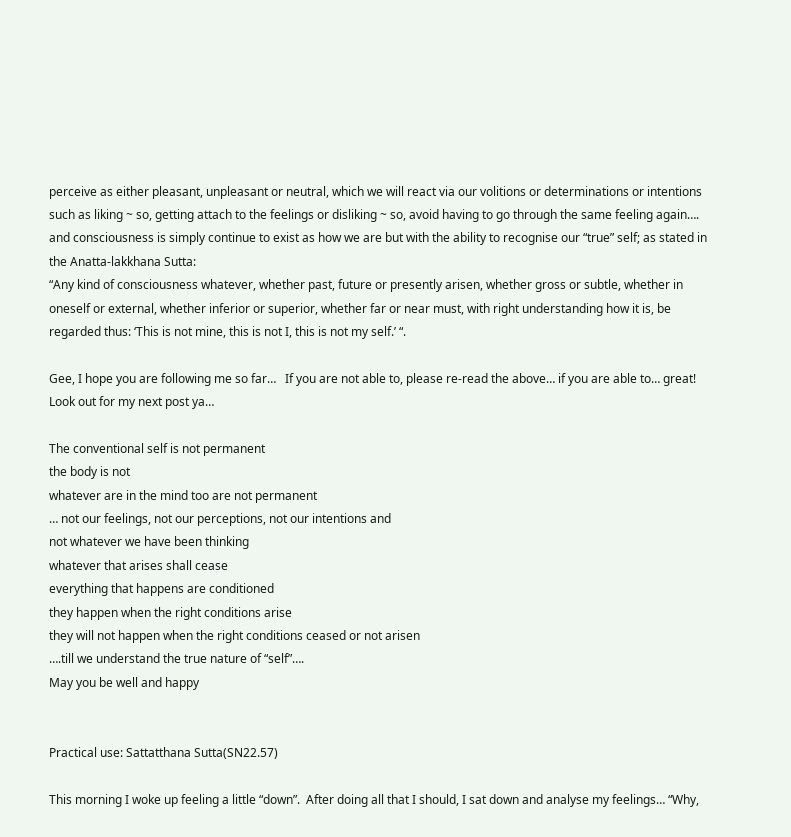perceive as either pleasant, unpleasant or neutral, which we will react via our volitions or determinations or intentions such as liking ~ so, getting attach to the feelings or disliking ~ so, avoid having to go through the same feeling again…. and consciousness is simply continue to exist as how we are but with the ability to recognise our “true” self; as stated in the Anatta-lakkhana Sutta:
“Any kind of consciousness whatever, whether past, future or presently arisen, whether gross or subtle, whether in oneself or external, whether inferior or superior, whether far or near must, with right understanding how it is, be regarded thus: ‘This is not mine, this is not I, this is not my self.’ “.

Gee, I hope you are following me so far…   If you are not able to, please re-read the above… if you are able to… great!  Look out for my next post ya…

The conventional self is not permanent
the body is not
whatever are in the mind too are not permanent
… not our feelings, not our perceptions, not our intentions and
not whatever we have been thinking
whatever that arises shall cease
everything that happens are conditioned
they happen when the right conditions arise
they will not happen when the right conditions ceased or not arisen
….till we understand the true nature of “self”….
May you be well and happy


Practical use: Sattatthana Sutta(SN22.57)

This morning I woke up feeling a little “down”.  After doing all that I should, I sat down and analyse my feelings… “Why,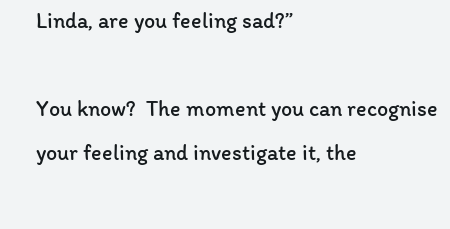Linda, are you feeling sad?”

You know?  The moment you can recognise your feeling and investigate it, the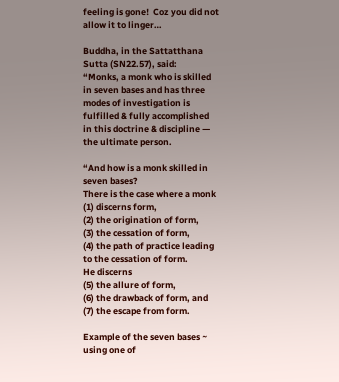feeling is gone!  Coz you did not allow it to linger…

Buddha, in the Sattatthana Sutta (SN22.57), said:
“Monks, a monk who is skilled in seven bases and has three modes of investigation is fulfilled & fully accomplished in this doctrine & discipline — the ultimate person.

“And how is a monk skilled in seven bases?
There is the case where a monk
(1) discerns form,
(2) the origination of form,
(3) the cessation of form,
(4) the path of practice leading to the cessation of form.
He discerns
(5) the allure of form,
(6) the drawback of form, and
(7) the escape from form.

Example of the seven bases ~ using one of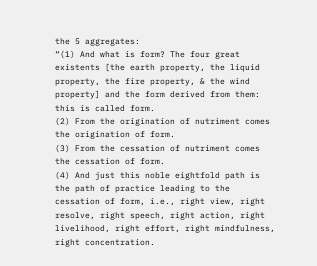the 5 aggregates:
“(1) And what is form? The four great existents [the earth property, the liquid property, the fire property, & the wind property] and the form derived from them: this is called form.
(2) From the origination of nutriment comes the origination of form.
(3) From the cessation of nutriment comes the cessation of form.
(4) And just this noble eightfold path is the path of practice leading to the cessation of form, i.e., right view, right resolve, right speech, right action, right livelihood, right effort, right mindfulness, right concentration.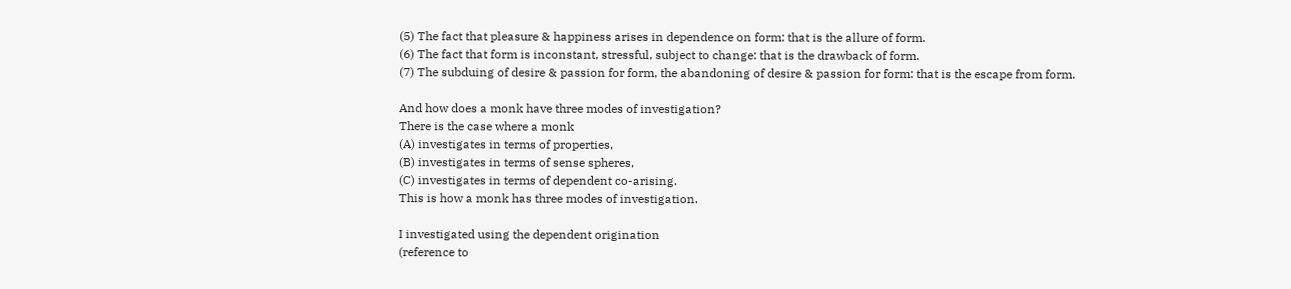(5) The fact that pleasure & happiness arises in dependence on form: that is the allure of form.
(6) The fact that form is inconstant, stressful, subject to change: that is the drawback of form.
(7) The subduing of desire & passion for form, the abandoning of desire & passion for form: that is the escape from form.

And how does a monk have three modes of investigation?
There is the case where a monk
(A) investigates in terms of properties,
(B) investigates in terms of sense spheres,
(C) investigates in terms of dependent co-arising.
This is how a monk has three modes of investigation.

I investigated using the dependent origination
(reference to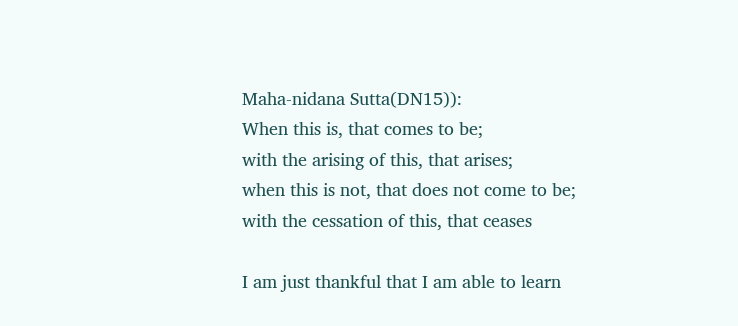Maha-nidana Sutta(DN15)):
When this is, that comes to be;
with the arising of this, that arises;
when this is not, that does not come to be;
with the cessation of this, that ceases

I am just thankful that I am able to learn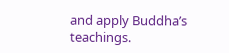and apply Buddha’s teachings.